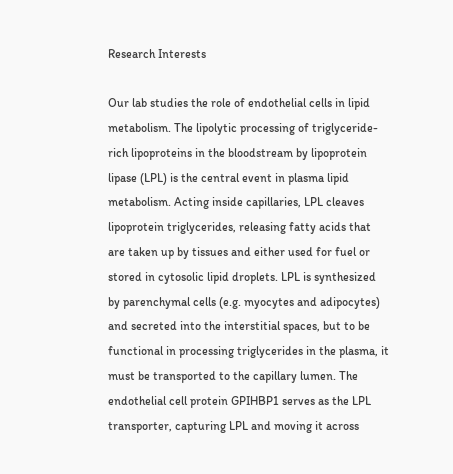Research Interests

Our lab studies the role of endothelial cells in lipid metabolism. The lipolytic processing of triglyceride-rich lipoproteins in the bloodstream by lipoprotein lipase (LPL) is the central event in plasma lipid metabolism. Acting inside capillaries, LPL cleaves lipoprotein triglycerides, releasing fatty acids that are taken up by tissues and either used for fuel or stored in cytosolic lipid droplets. LPL is synthesized by parenchymal cells (e.g. myocytes and adipocytes) and secreted into the interstitial spaces, but to be functional in processing triglycerides in the plasma, it must be transported to the capillary lumen. The endothelial cell protein GPIHBP1 serves as the LPL transporter, capturing LPL and moving it across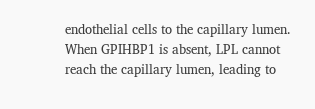endothelial cells to the capillary lumen. When GPIHBP1 is absent, LPL cannot reach the capillary lumen, leading to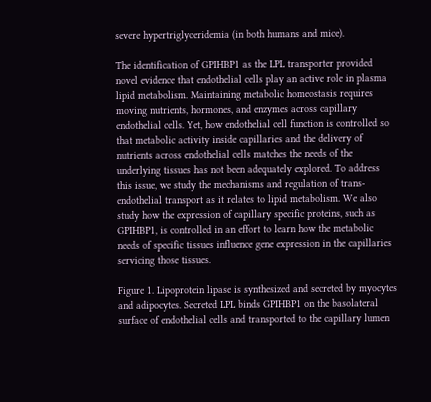severe hypertriglyceridemia (in both humans and mice).

The identification of GPIHBP1 as the LPL transporter provided novel evidence that endothelial cells play an active role in plasma lipid metabolism. Maintaining metabolic homeostasis requires moving nutrients, hormones, and enzymes across capillary endothelial cells. Yet, how endothelial cell function is controlled so that metabolic activity inside capillaries and the delivery of nutrients across endothelial cells matches the needs of the underlying tissues has not been adequately explored. To address this issue, we study the mechanisms and regulation of trans-endothelial transport as it relates to lipid metabolism. We also study how the expression of capillary specific proteins, such as GPIHBP1, is controlled in an effort to learn how the metabolic needs of specific tissues influence gene expression in the capillaries servicing those tissues.

Figure 1. Lipoprotein lipase is synthesized and secreted by myocytes and adipocytes. Secreted LPL binds GPIHBP1 on the basolateral surface of endothelial cells and transported to the capillary lumen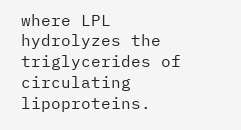where LPL hydrolyzes the triglycerides of circulating lipoproteins.